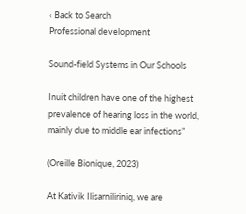‹ Back to Search
Professional development

Sound-field Systems in Our Schools

Inuit children have one of the highest prevalence of hearing loss in the world, mainly due to middle ear infections”

(Oreille Bionique, 2023)

At Kativik Ilisarniliriniq, we are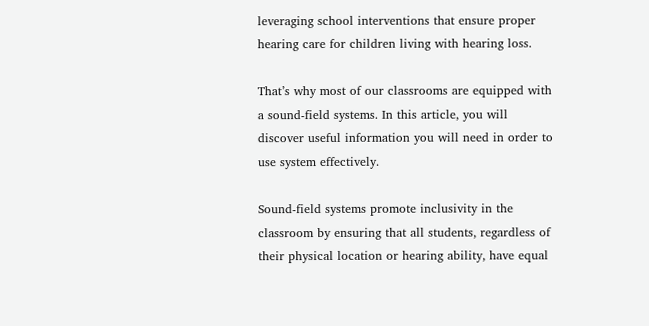leveraging school interventions that ensure proper hearing care for children living with hearing loss.

That’s why most of our classrooms are equipped with a sound-field systems. In this article, you will discover useful information you will need in order to use system effectively.

Sound-field systems promote inclusivity in the classroom by ensuring that all students, regardless of their physical location or hearing ability, have equal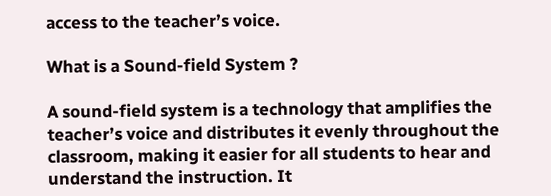access to the teacher’s voice.

What is a Sound-field System ?

A sound-field system is a technology that amplifies the teacher’s voice and distributes it evenly throughout the classroom, making it easier for all students to hear and understand the instruction. It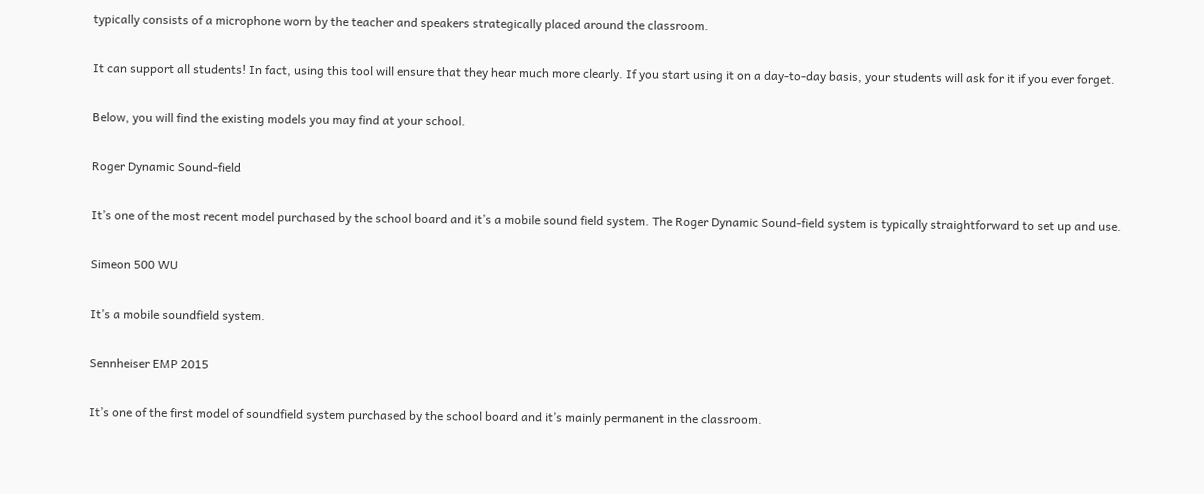typically consists of a microphone worn by the teacher and speakers strategically placed around the classroom.

It can support all students! In fact, using this tool will ensure that they hear much more clearly. If you start using it on a day-to-day basis, your students will ask for it if you ever forget.

Below, you will find the existing models you may find at your school.

Roger Dynamic Sound-field

It’s one of the most recent model purchased by the school board and it’s a mobile sound field system. The Roger Dynamic Sound-field system is typically straightforward to set up and use.

Simeon 500 WU

It’s a mobile soundfield system.

Sennheiser EMP 2015

It’s one of the first model of soundfield system purchased by the school board and it’s mainly permanent in the classroom.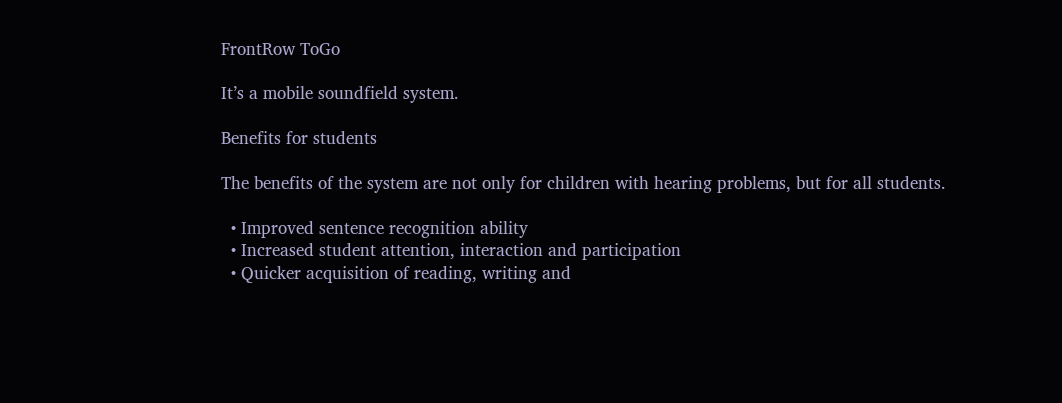FrontRow ToGo

It’s a mobile soundfield system.

Benefits for students

The benefits of the system are not only for children with hearing problems, but for all students.

  • Improved sentence recognition ability
  • Increased student attention, interaction and participation
  • Quicker acquisition of reading, writing and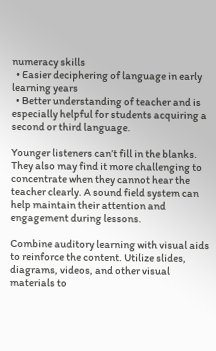numeracy skills
  • Easier deciphering of language in early learning years
  • Better understanding of teacher and is especially helpful for students acquiring a second or third language.

Younger listeners can’t fill in the blanks. They also may find it more challenging to concentrate when they cannot hear the teacher clearly. A sound field system can help maintain their attention and engagement during lessons.

Combine auditory learning with visual aids to reinforce the content. Utilize slides, diagrams, videos, and other visual materials to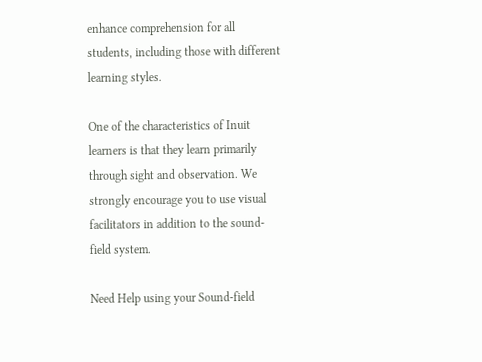enhance comprehension for all students, including those with different learning styles.

One of the characteristics of Inuit learners is that they learn primarily through sight and observation. We strongly encourage you to use visual facilitators in addition to the sound-field system.

Need Help using your Sound-field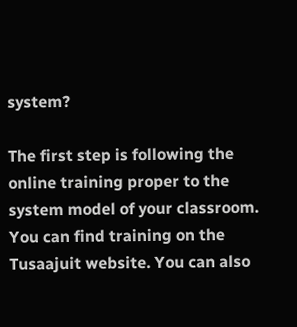system?

The first step is following the online training proper to the system model of your classroom. You can find training on the Tusaajuit website. You can also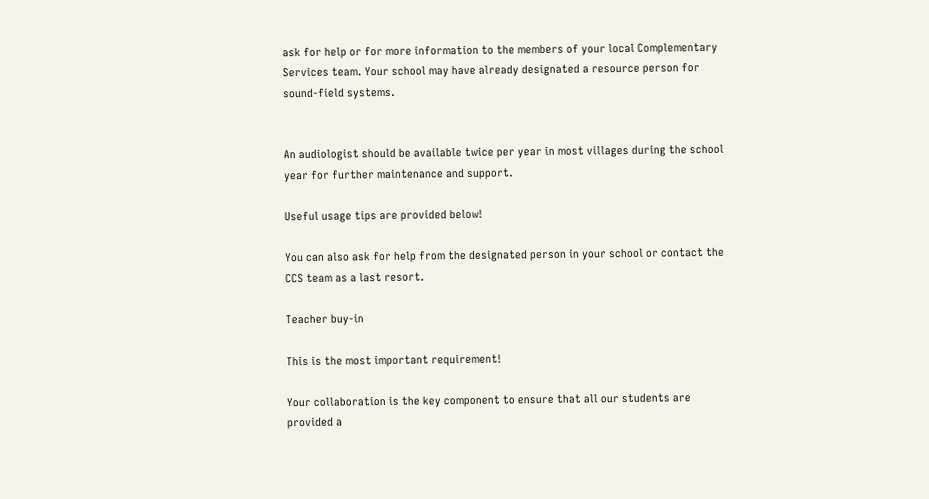ask for help or for more information to the members of your local Complementary Services team. Your school may have already designated a resource person for sound-field systems.


An audiologist should be available twice per year in most villages during the school year for further maintenance and support.

Useful usage tips are provided below!

You can also ask for help from the designated person in your school or contact the CCS team as a last resort.

Teacher buy-in

This is the most important requirement!

Your collaboration is the key component to ensure that all our students are provided a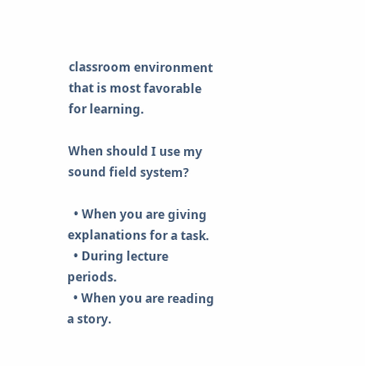classroom environment that is most favorable for learning.

When should I use my sound field system?

  • When you are giving explanations for a task.
  • During lecture periods.
  • When you are reading a story.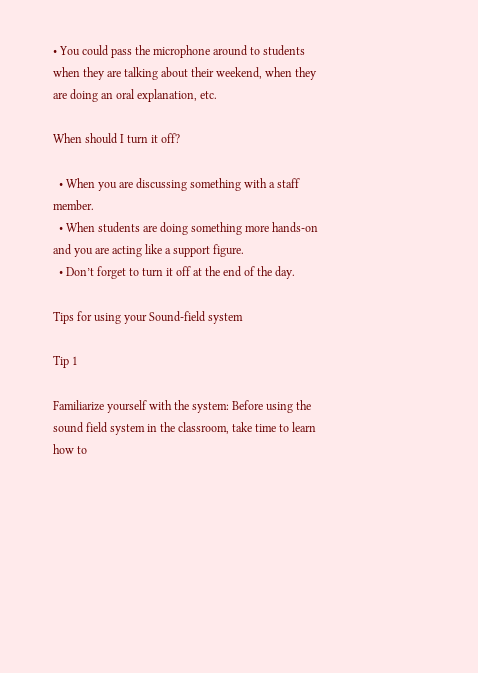• You could pass the microphone around to students when they are talking about their weekend, when they are doing an oral explanation, etc.

When should I turn it off?

  • When you are discussing something with a staff member.
  • When students are doing something more hands-on and you are acting like a support figure.
  • Don’t forget to turn it off at the end of the day.

Tips for using your Sound-field system

Tip 1

Familiarize yourself with the system: Before using the sound field system in the classroom, take time to learn how to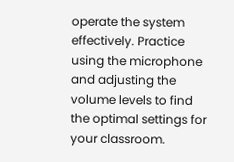operate the system effectively. Practice using the microphone and adjusting the volume levels to find the optimal settings for your classroom.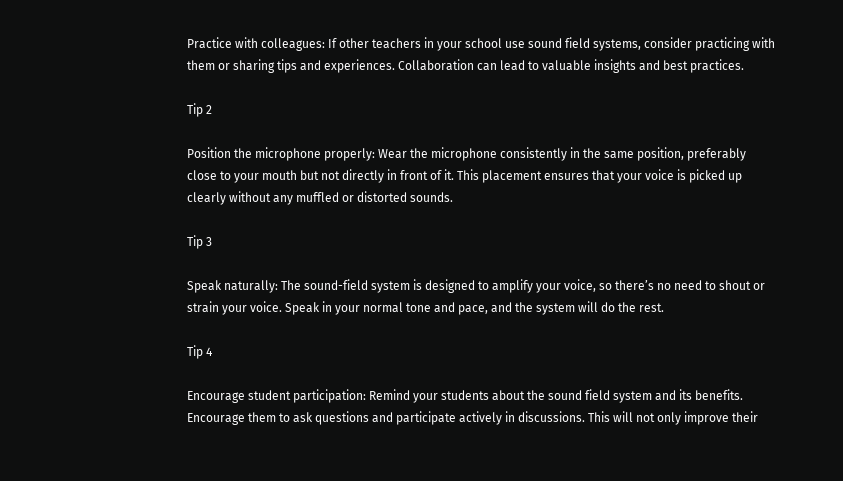Practice with colleagues: If other teachers in your school use sound field systems, consider practicing with them or sharing tips and experiences. Collaboration can lead to valuable insights and best practices.

Tip 2

Position the microphone properly: Wear the microphone consistently in the same position, preferably close to your mouth but not directly in front of it. This placement ensures that your voice is picked up clearly without any muffled or distorted sounds.

Tip 3

Speak naturally: The sound-field system is designed to amplify your voice, so there’s no need to shout or strain your voice. Speak in your normal tone and pace, and the system will do the rest.

Tip 4

Encourage student participation: Remind your students about the sound field system and its benefits. Encourage them to ask questions and participate actively in discussions. This will not only improve their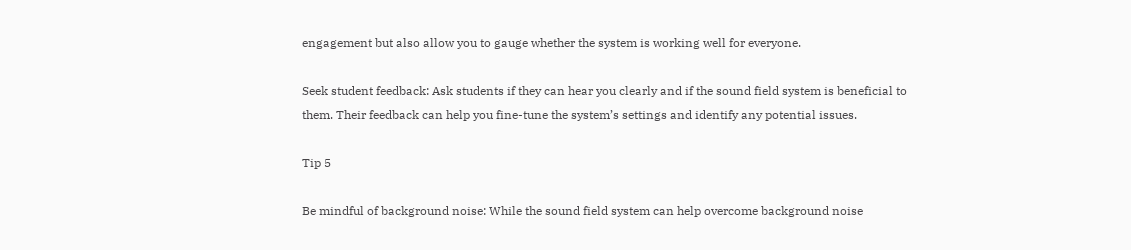engagement but also allow you to gauge whether the system is working well for everyone.

Seek student feedback: Ask students if they can hear you clearly and if the sound field system is beneficial to them. Their feedback can help you fine-tune the system’s settings and identify any potential issues.

Tip 5

Be mindful of background noise: While the sound field system can help overcome background noise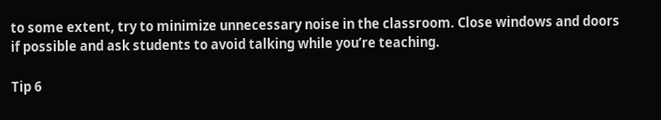to some extent, try to minimize unnecessary noise in the classroom. Close windows and doors if possible and ask students to avoid talking while you’re teaching.

Tip 6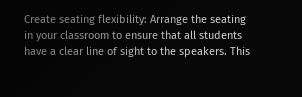Create seating flexibility: Arrange the seating in your classroom to ensure that all students have a clear line of sight to the speakers. This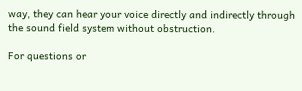way, they can hear your voice directly and indirectly through the sound field system without obstruction.

For questions or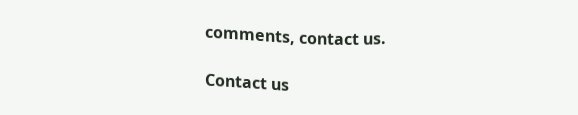comments, contact us.

Contact us